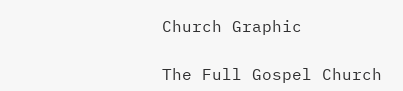Church Graphic

The Full Gospel Church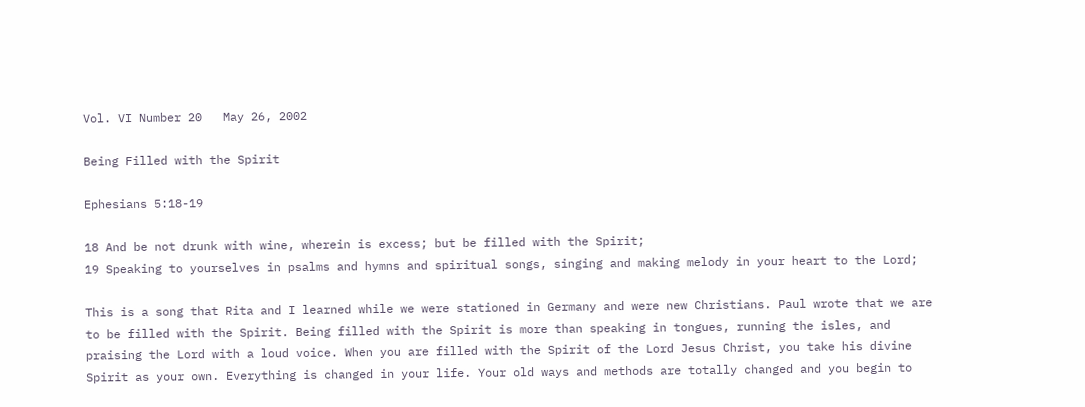Vol. VI Number 20   May 26, 2002

Being Filled with the Spirit

Ephesians 5:18-19

18 And be not drunk with wine, wherein is excess; but be filled with the Spirit;
19 Speaking to yourselves in psalms and hymns and spiritual songs, singing and making melody in your heart to the Lord;

This is a song that Rita and I learned while we were stationed in Germany and were new Christians. Paul wrote that we are to be filled with the Spirit. Being filled with the Spirit is more than speaking in tongues, running the isles, and praising the Lord with a loud voice. When you are filled with the Spirit of the Lord Jesus Christ, you take his divine Spirit as your own. Everything is changed in your life. Your old ways and methods are totally changed and you begin to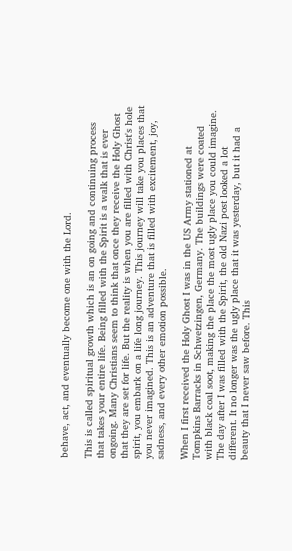behave, act, and eventually become one with the Lord.

This is called spiritual growth which is an on going and continuing process that takes your entire life. Being filled with the Spirit is a walk that is ever ongoing. Many Christians seem to think that once they receive the Holy Ghost that they are set for life. But the reality is when you are filled with Christ's hole spirit, you embark on a life long journey. This journey will take you places that you never imagined. This is an adventure that is filled with excitement, joy, sadness, and every other emotion possible.

When I first received the Holy Ghost I was in the US Army stationed at Tompkins Barracks in Schwetzingen, Germany. The buildings were coated with black coal soot, making the place the most ugly place you could imagine. The day after I was filled with the Spirit, the old Nazi post looked a lot different. It no longer was the ugly place that it was yesterday, but it had a beauty that I never saw before. This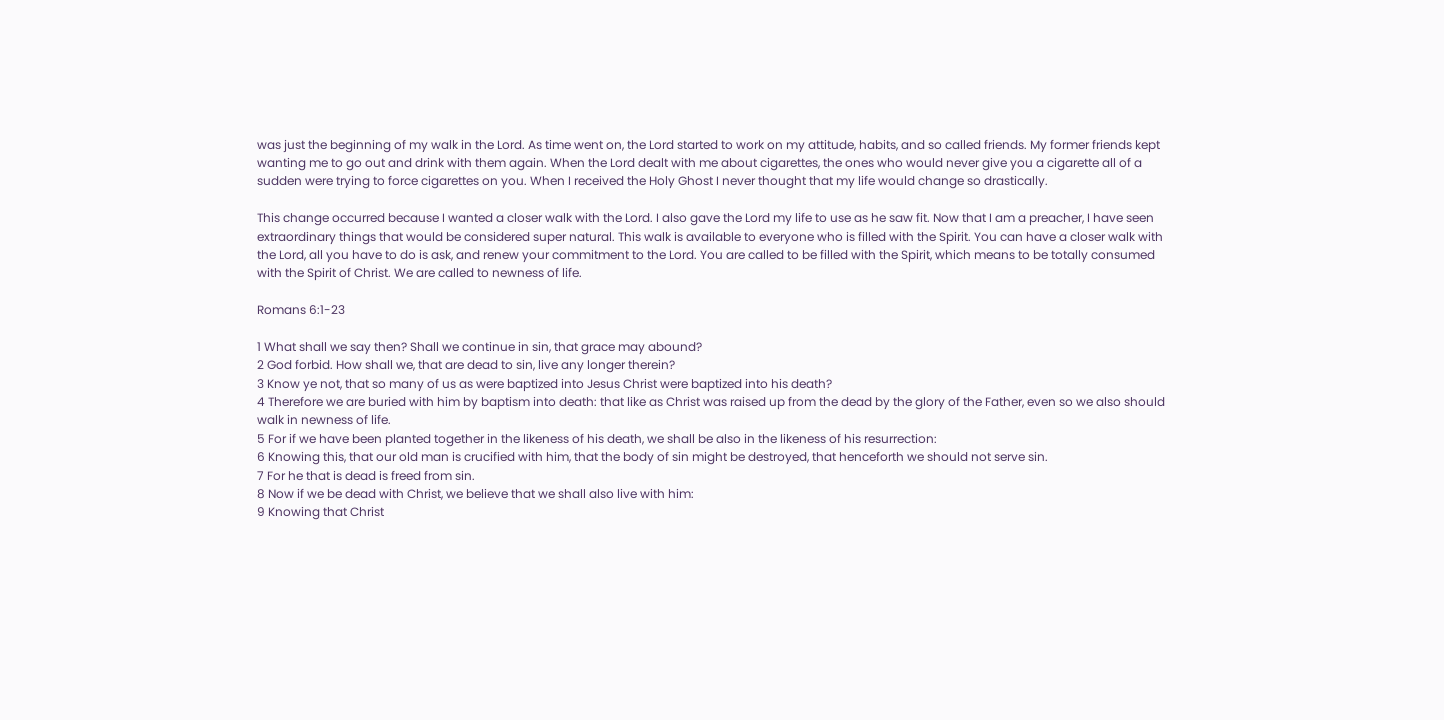was just the beginning of my walk in the Lord. As time went on, the Lord started to work on my attitude, habits, and so called friends. My former friends kept wanting me to go out and drink with them again. When the Lord dealt with me about cigarettes, the ones who would never give you a cigarette all of a sudden were trying to force cigarettes on you. When I received the Holy Ghost I never thought that my life would change so drastically.

This change occurred because I wanted a closer walk with the Lord. I also gave the Lord my life to use as he saw fit. Now that I am a preacher, I have seen extraordinary things that would be considered super natural. This walk is available to everyone who is filled with the Spirit. You can have a closer walk with the Lord, all you have to do is ask, and renew your commitment to the Lord. You are called to be filled with the Spirit, which means to be totally consumed with the Spirit of Christ. We are called to newness of life.

Romans 6:1-23

1 What shall we say then? Shall we continue in sin, that grace may abound?
2 God forbid. How shall we, that are dead to sin, live any longer therein?
3 Know ye not, that so many of us as were baptized into Jesus Christ were baptized into his death?
4 Therefore we are buried with him by baptism into death: that like as Christ was raised up from the dead by the glory of the Father, even so we also should walk in newness of life.
5 For if we have been planted together in the likeness of his death, we shall be also in the likeness of his resurrection:
6 Knowing this, that our old man is crucified with him, that the body of sin might be destroyed, that henceforth we should not serve sin.
7 For he that is dead is freed from sin.
8 Now if we be dead with Christ, we believe that we shall also live with him:
9 Knowing that Christ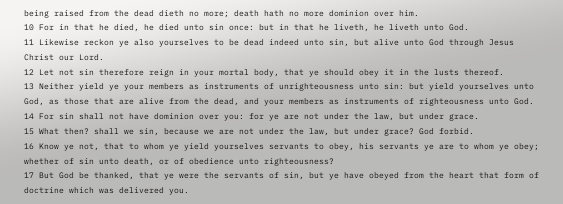being raised from the dead dieth no more; death hath no more dominion over him.
10 For in that he died, he died unto sin once: but in that he liveth, he liveth unto God.
11 Likewise reckon ye also yourselves to be dead indeed unto sin, but alive unto God through Jesus Christ our Lord.
12 Let not sin therefore reign in your mortal body, that ye should obey it in the lusts thereof.
13 Neither yield ye your members as instruments of unrighteousness unto sin: but yield yourselves unto God, as those that are alive from the dead, and your members as instruments of righteousness unto God.
14 For sin shall not have dominion over you: for ye are not under the law, but under grace.
15 What then? shall we sin, because we are not under the law, but under grace? God forbid.
16 Know ye not, that to whom ye yield yourselves servants to obey, his servants ye are to whom ye obey; whether of sin unto death, or of obedience unto righteousness?
17 But God be thanked, that ye were the servants of sin, but ye have obeyed from the heart that form of doctrine which was delivered you.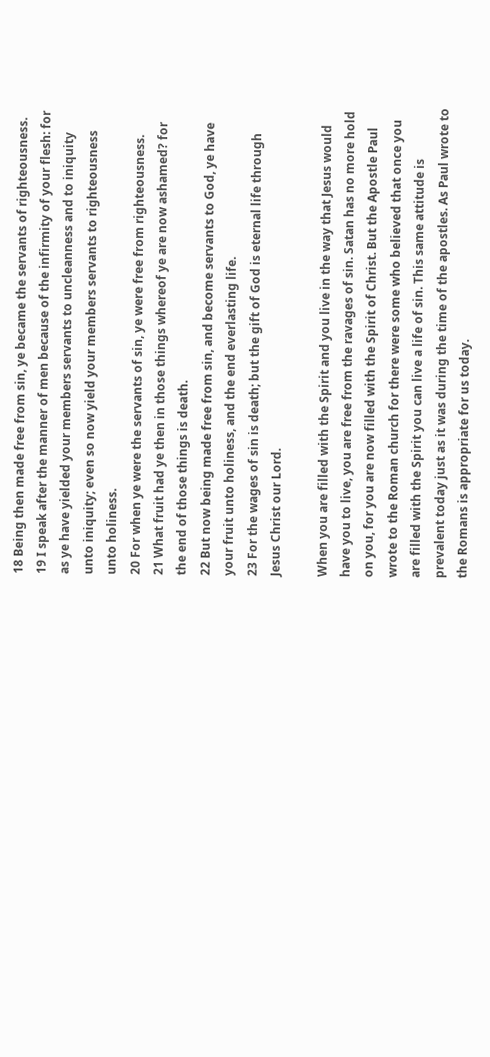18 Being then made free from sin, ye became the servants of righteousness.
19 I speak after the manner of men because of the infirmity of your flesh: for as ye have yielded your members servants to uncleanness and to iniquity unto iniquity; even so now yield your members servants to righteousness unto holiness.
20 For when ye were the servants of sin, ye were free from righteousness.
21 What fruit had ye then in those things whereof ye are now ashamed? for the end of those things is death.
22 But now being made free from sin, and become servants to God, ye have your fruit unto holiness, and the end everlasting life.
23 For the wages of sin is death; but the gift of God is eternal life through Jesus Christ our Lord.

When you are filled with the Spirit and you live in the way that Jesus would have you to live, you are free from the ravages of sin. Satan has no more hold on you, for you are now filled with the Spirit of Christ. But the Apostle Paul wrote to the Roman church for there were some who believed that once you are filled with the Spirit you can live a life of sin. This same attitude is prevalent today just as it was during the time of the apostles. As Paul wrote to the Romans is appropriate for us today.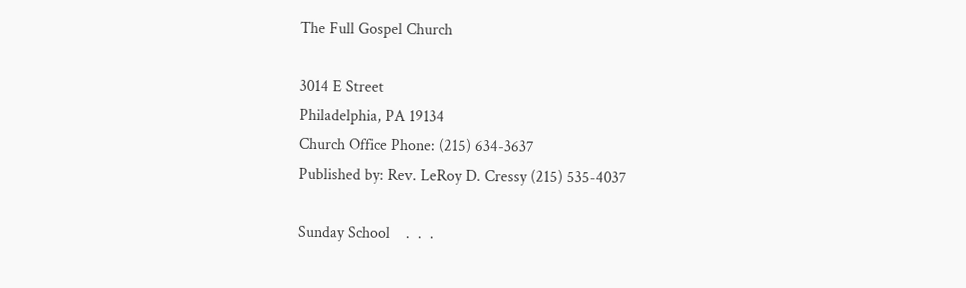The Full Gospel Church

3014 E Street
Philadelphia, PA 19134
Church Office Phone: (215) 634-3637
Published by: Rev. LeRoy D. Cressy (215) 535-4037

Sunday School    .  .  .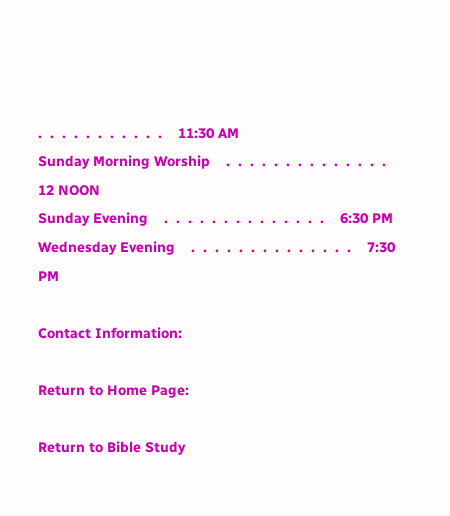.  .  .  .  .  .  .  .  .  .  .    11:30 AM
Sunday Morning Worship    .  .  .  .  .  .  .  .  .  .  .  .  .  .    12 NOON
Sunday Evening    .  .  .  .  .  .  .  .  .  .  .  .  .  .    6:30 PM
Wednesday Evening    .  .  .  .  .  .  .  .  .  .  .  .  .  .    7:30 PM

Contact Information:

Return to Home Page:

Return to Bible Study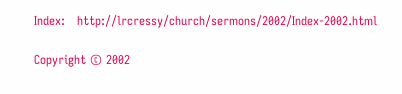Index:   http://lrcressy/church/sermons/2002/Index-2002.html

Copyright © 2002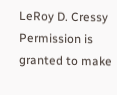LeRoy D. Cressy
Permission is granted to make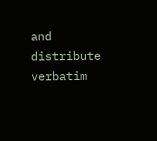and distribute verbatim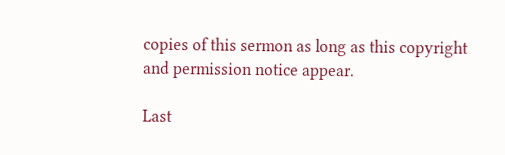copies of this sermon as long as this copyright and permission notice appear.

Last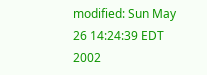modified: Sun May 26 14:24:39 EDT 2002